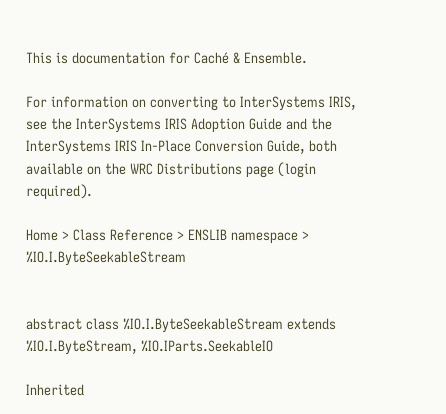This is documentation for Caché & Ensemble.

For information on converting to InterSystems IRIS, see the InterSystems IRIS Adoption Guide and the InterSystems IRIS In-Place Conversion Guide, both available on the WRC Distributions page (login required).

Home > Class Reference > ENSLIB namespace > %IO.I.ByteSeekableStream


abstract class %IO.I.ByteSeekableStream extends %IO.I.ByteStream, %IO.IParts.SeekableIO

Inherited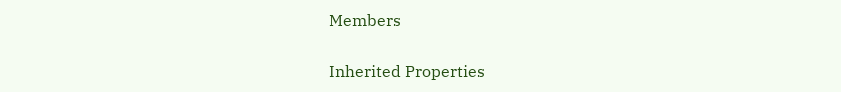Members

Inherited Properties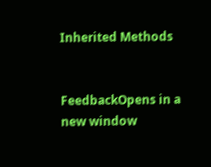Inherited Methods


FeedbackOpens in a new window